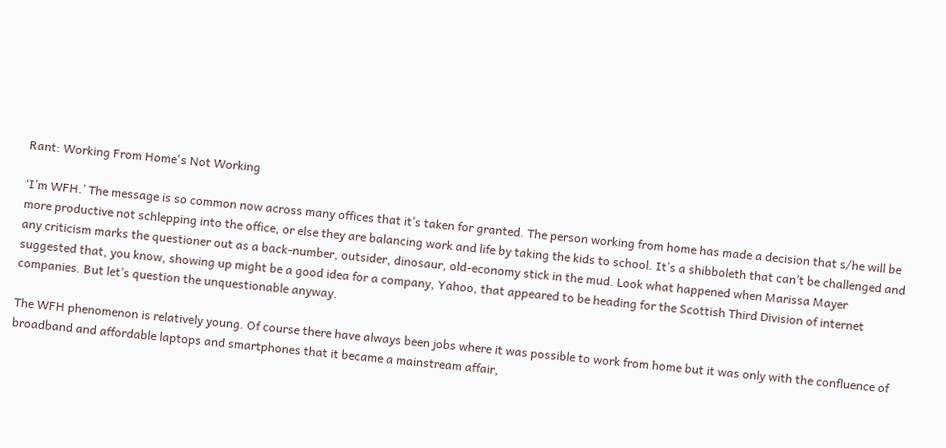Rant: Working From Home's Not Working

‘I’m WFH.’ The message is so common now across many offices that it’s taken for granted. The person working from home has made a decision that s/he will be more productive not schlepping into the office, or else they are balancing work and life by taking the kids to school. It’s a shibboleth that can’t be challenged and any criticism marks the questioner out as a back-number, outsider, dinosaur, old-economy stick in the mud. Look what happened when Marissa Mayer suggested that, you know, showing up might be a good idea for a company, Yahoo, that appeared to be heading for the Scottish Third Division of internet companies. But let’s question the unquestionable anyway.

The WFH phenomenon is relatively young. Of course there have always been jobs where it was possible to work from home but it was only with the confluence of broadband and affordable laptops and smartphones that it became a mainstream affair,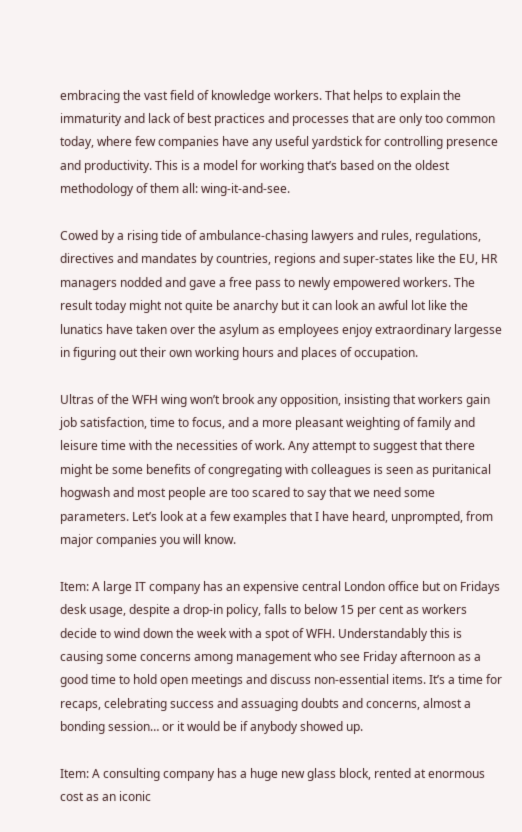embracing the vast field of knowledge workers. That helps to explain the immaturity and lack of best practices and processes that are only too common today, where few companies have any useful yardstick for controlling presence and productivity. This is a model for working that’s based on the oldest methodology of them all: wing-it-and-see.

Cowed by a rising tide of ambulance-chasing lawyers and rules, regulations, directives and mandates by countries, regions and super-states like the EU, HR managers nodded and gave a free pass to newly empowered workers. The result today might not quite be anarchy but it can look an awful lot like the lunatics have taken over the asylum as employees enjoy extraordinary largesse in figuring out their own working hours and places of occupation.

Ultras of the WFH wing won’t brook any opposition, insisting that workers gain job satisfaction, time to focus, and a more pleasant weighting of family and leisure time with the necessities of work. Any attempt to suggest that there might be some benefits of congregating with colleagues is seen as puritanical hogwash and most people are too scared to say that we need some parameters. Let’s look at a few examples that I have heard, unprompted, from major companies you will know.

Item: A large IT company has an expensive central London office but on Fridays desk usage, despite a drop-in policy, falls to below 15 per cent as workers decide to wind down the week with a spot of WFH. Understandably this is causing some concerns among management who see Friday afternoon as a good time to hold open meetings and discuss non-essential items. It’s a time for recaps, celebrating success and assuaging doubts and concerns, almost a bonding session… or it would be if anybody showed up.

Item: A consulting company has a huge new glass block, rented at enormous cost as an iconic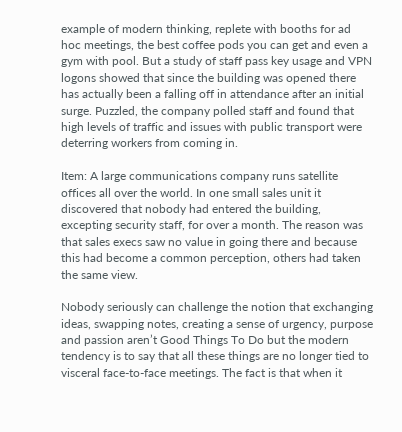example of modern thinking, replete with booths for ad hoc meetings, the best coffee pods you can get and even a gym with pool. But a study of staff pass key usage and VPN logons showed that since the building was opened there has actually been a falling off in attendance after an initial surge. Puzzled, the company polled staff and found that high levels of traffic and issues with public transport were deterring workers from coming in.

Item: A large communications company runs satellite offices all over the world. In one small sales unit it discovered that nobody had entered the building, excepting security staff, for over a month. The reason was that sales execs saw no value in going there and because this had become a common perception, others had taken the same view.

Nobody seriously can challenge the notion that exchanging ideas, swapping notes, creating a sense of urgency, purpose and passion aren’t Good Things To Do but the modern tendency is to say that all these things are no longer tied to visceral face-to-face meetings. The fact is that when it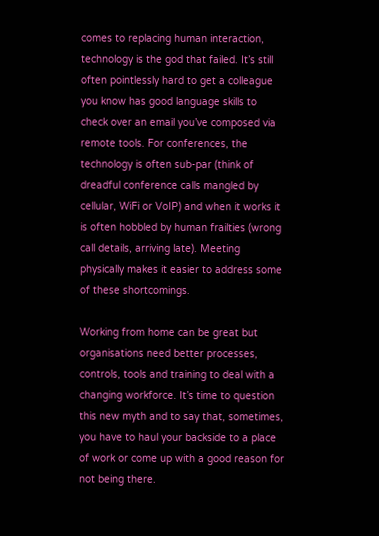comes to replacing human interaction, technology is the god that failed. It’s still often pointlessly hard to get a colleague you know has good language skills to check over an email you’ve composed via remote tools. For conferences, the technology is often sub-par (think of dreadful conference calls mangled by cellular, WiFi or VoIP) and when it works it is often hobbled by human frailties (wrong call details, arriving late). Meeting physically makes it easier to address some of these shortcomings.

Working from home can be great but organisations need better processes, controls, tools and training to deal with a changing workforce. It’s time to question this new myth and to say that, sometimes, you have to haul your backside to a place of work or come up with a good reason for not being there.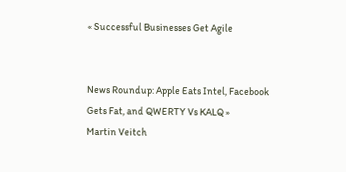« Successful Businesses Get Agile


News Roundup: Apple Eats Intel, Facebook Gets Fat, and QWERTY Vs KALQ »
Martin Veitch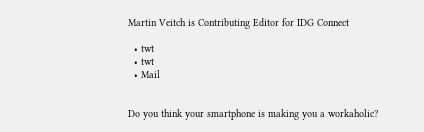Martin Veitch is Contributing Editor for IDG Connect

  • twt
  • twt
  • Mail


Do you think your smartphone is making you a workaholic?